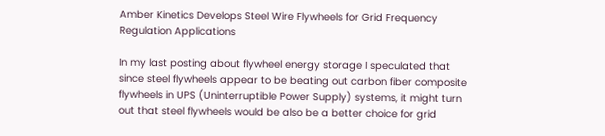Amber Kinetics Develops Steel Wire Flywheels for Grid Frequency Regulation Applications

In my last posting about flywheel energy storage I speculated that since steel flywheels appear to be beating out carbon fiber composite flywheels in UPS (Uninterruptible Power Supply) systems, it might turn out that steel flywheels would be also be a better choice for grid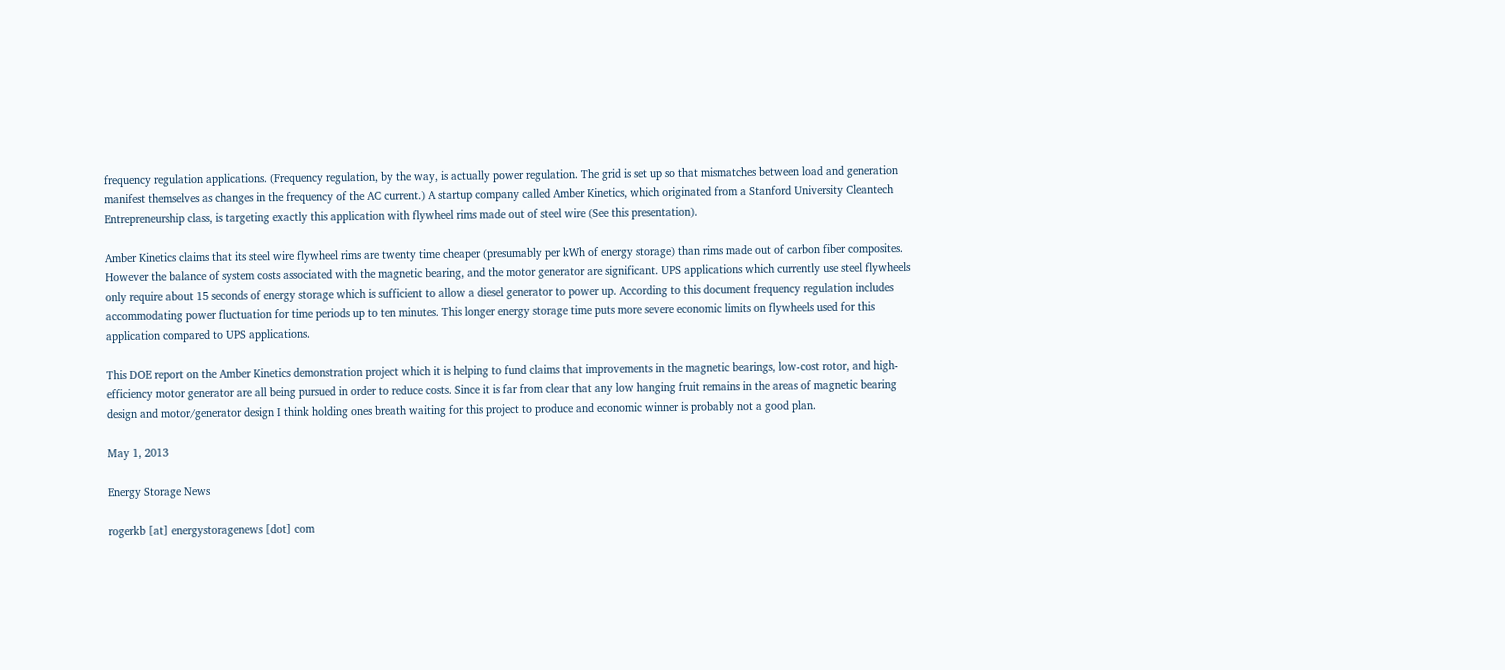frequency regulation applications. (Frequency regulation, by the way, is actually power regulation. The grid is set up so that mismatches between load and generation manifest themselves as changes in the frequency of the AC current.) A startup company called Amber Kinetics, which originated from a Stanford University Cleantech Entrepreneurship class, is targeting exactly this application with flywheel rims made out of steel wire (See this presentation).

Amber Kinetics claims that its steel wire flywheel rims are twenty time cheaper (presumably per kWh of energy storage) than rims made out of carbon fiber composites. However the balance of system costs associated with the magnetic bearing, and the motor generator are significant. UPS applications which currently use steel flywheels only require about 15 seconds of energy storage which is sufficient to allow a diesel generator to power up. According to this document frequency regulation includes accommodating power fluctuation for time periods up to ten minutes. This longer energy storage time puts more severe economic limits on flywheels used for this application compared to UPS applications.

This DOE report on the Amber Kinetics demonstration project which it is helping to fund claims that improvements in the magnetic bearings, low-cost rotor, and high-efficiency motor generator are all being pursued in order to reduce costs. Since it is far from clear that any low hanging fruit remains in the areas of magnetic bearing design and motor/generator design I think holding ones breath waiting for this project to produce and economic winner is probably not a good plan.

May 1, 2013

Energy Storage News

rogerkb [at] energystoragenews [dot] com